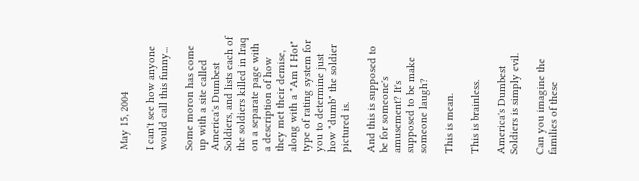May 15, 2004

I can't see how anyone would call this funny...

Some moron has come up with a site called America's Dumbest Soldiers, and lists each of the soldiers killed in Iraq on a separate page with a description of how they met their demise, along with a "Am I Hot" type of rating system for you to determine just how "dumb" the soldier pictured is.

And this is supposed to be for someone's amusement? It's supposed to be make someone laugh?

This is mean.

This is brainless.

America's Dumbest Soldiers is simply evil.

Can you imagine the families of these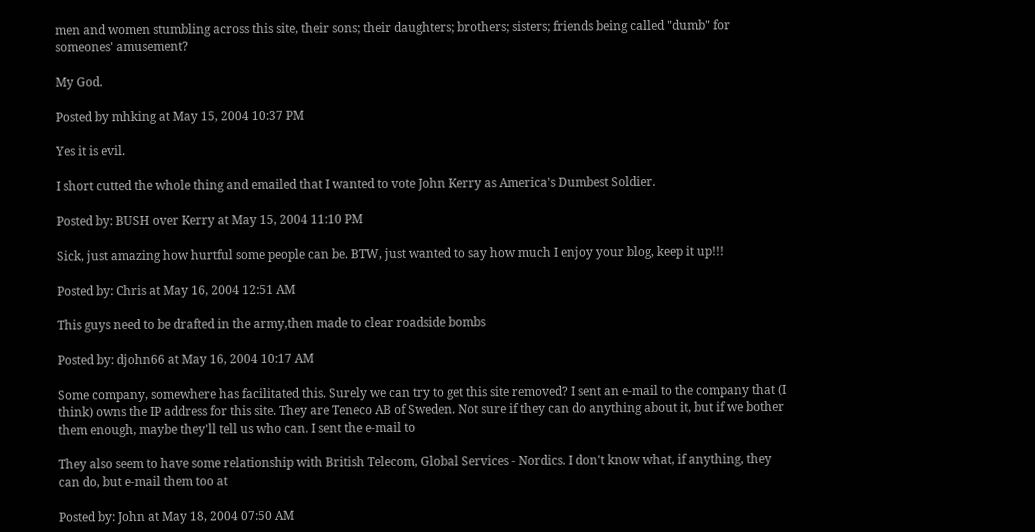men and women stumbling across this site, their sons; their daughters; brothers; sisters; friends being called "dumb" for someones' amusement?

My God.

Posted by mhking at May 15, 2004 10:37 PM

Yes it is evil.

I short cutted the whole thing and emailed that I wanted to vote John Kerry as America's Dumbest Soldier.

Posted by: BUSH over Kerry at May 15, 2004 11:10 PM

Sick, just amazing how hurtful some people can be. BTW, just wanted to say how much I enjoy your blog, keep it up!!!

Posted by: Chris at May 16, 2004 12:51 AM

This guys need to be drafted in the army,then made to clear roadside bombs

Posted by: djohn66 at May 16, 2004 10:17 AM

Some company, somewhere has facilitated this. Surely we can try to get this site removed? I sent an e-mail to the company that (I think) owns the IP address for this site. They are Teneco AB of Sweden. Not sure if they can do anything about it, but if we bother them enough, maybe they'll tell us who can. I sent the e-mail to

They also seem to have some relationship with British Telecom, Global Services - Nordics. I don't know what, if anything, they can do, but e-mail them too at

Posted by: John at May 18, 2004 07:50 AM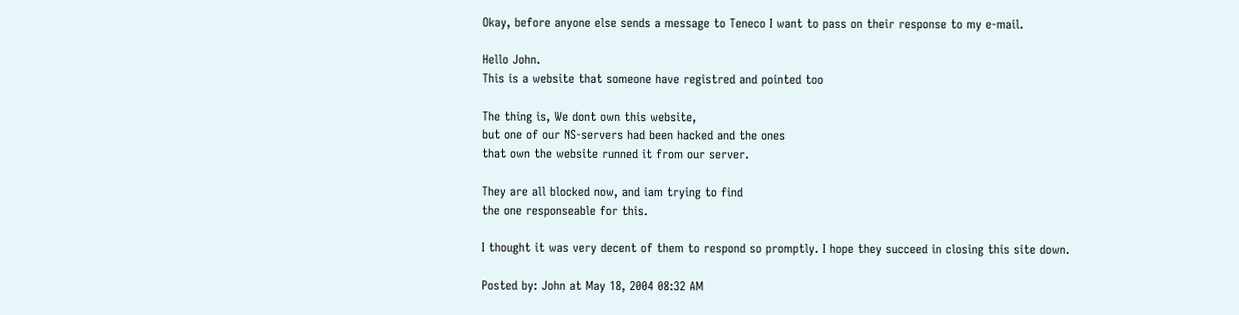Okay, before anyone else sends a message to Teneco I want to pass on their response to my e-mail.

Hello John.
This is a website that someone have registred and pointed too

The thing is, We dont own this website,
but one of our NS-servers had been hacked and the ones
that own the website runned it from our server.

They are all blocked now, and iam trying to find
the one responseable for this.

I thought it was very decent of them to respond so promptly. I hope they succeed in closing this site down.

Posted by: John at May 18, 2004 08:32 AM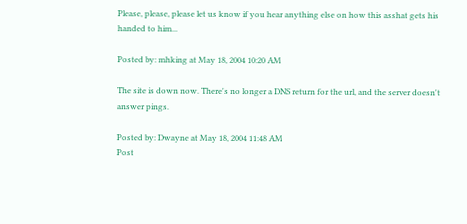Please, please, please let us know if you hear anything else on how this asshat gets his handed to him...

Posted by: mhking at May 18, 2004 10:20 AM

The site is down now. There's no longer a DNS return for the url, and the server doesn't answer pings.

Posted by: Dwayne at May 18, 2004 11:48 AM
Post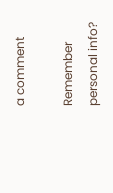a comment

Remember personal info?